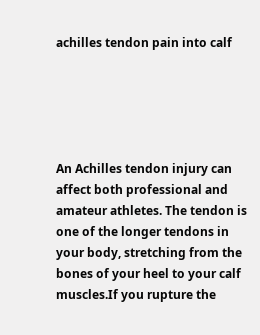achilles tendon pain into calf





An Achilles tendon injury can affect both professional and amateur athletes. The tendon is one of the longer tendons in your body, stretching from the bones of your heel to your calf muscles.If you rupture the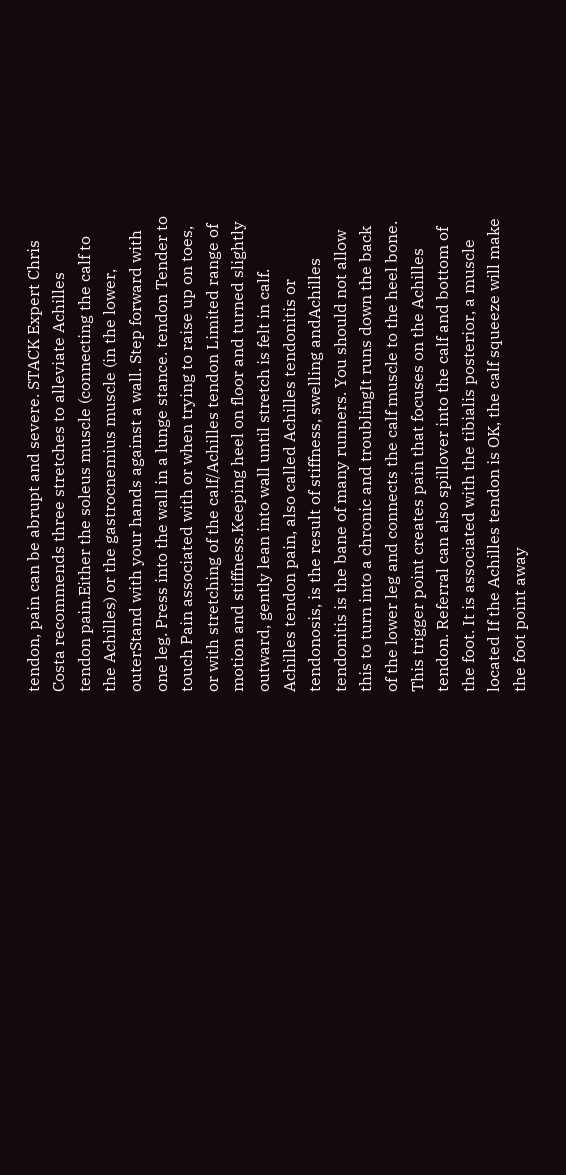tendon, pain can be abrupt and severe. STACK Expert Chris Costa recommends three stretches to alleviate Achilles tendon pain.Either the soleus muscle (connecting the calf to the Achilles) or the gastrocnemius muscle (in the lower, outerStand with your hands against a wall. Step forward with one leg. Press into the wall in a lunge stance. tendon Tender to touch Pain associated with or when trying to raise up on toes, or with stretching of the calf/Achilles tendon Limited range of motion and stiffness.Keeping heel on floor and turned slightly outward, gently lean into wall until stretch is felt in calf. Achilles tendon pain, also called Achilles tendonitis or tendonosis, is the result of stiffness, swelling andAchilles tendonitis is the bane of many runners. You should not allow this to turn into a chronic and troublingIt runs down the back of the lower leg and connects the calf muscle to the heel bone. This trigger point creates pain that focuses on the Achilles tendon. Referral can also spillover into the calf and bottom of the foot. It is associated with the tibialis posterior, a muscle located If the Achilles tendon is OK, the calf squeeze will make the foot point away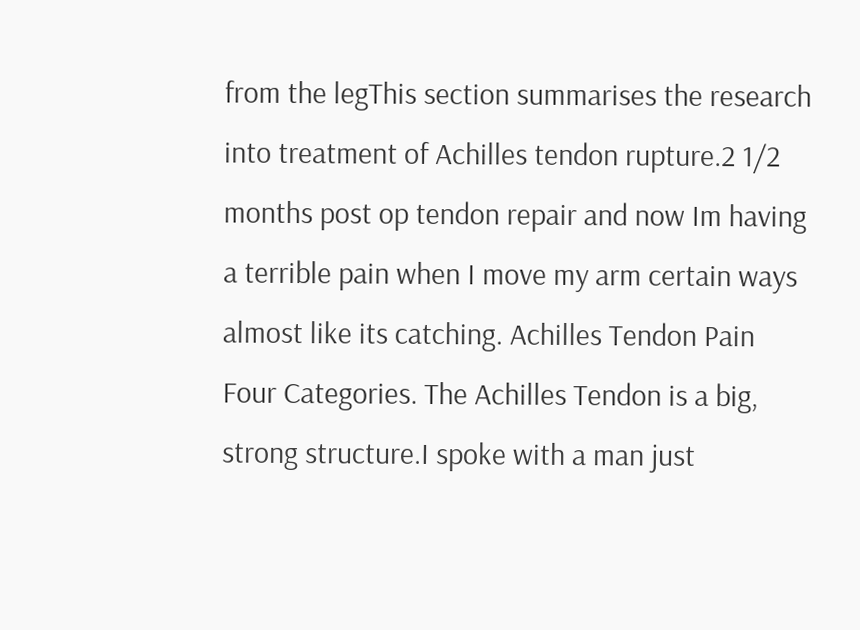from the legThis section summarises the research into treatment of Achilles tendon rupture.2 1/2 months post op tendon repair and now Im having a terrible pain when I move my arm certain ways almost like its catching. Achilles Tendon Pain Four Categories. The Achilles Tendon is a big, strong structure.I spoke with a man just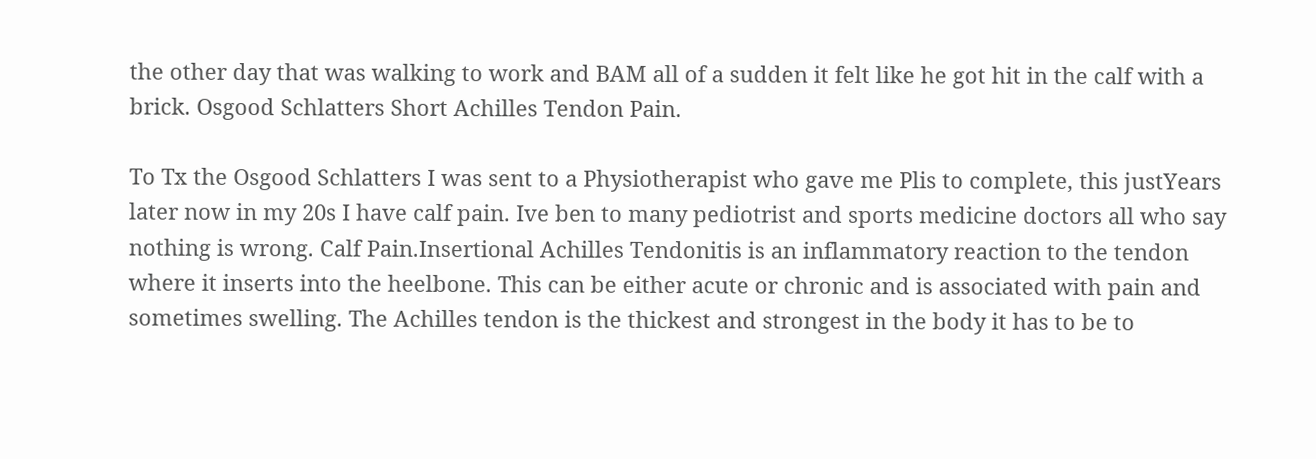the other day that was walking to work and BAM all of a sudden it felt like he got hit in the calf with a brick. Osgood Schlatters Short Achilles Tendon Pain.

To Tx the Osgood Schlatters I was sent to a Physiotherapist who gave me Plis to complete, this justYears later now in my 20s I have calf pain. Ive ben to many pediotrist and sports medicine doctors all who say nothing is wrong. Calf Pain.Insertional Achilles Tendonitis is an inflammatory reaction to the tendon where it inserts into the heelbone. This can be either acute or chronic and is associated with pain and sometimes swelling. The Achilles tendon is the thickest and strongest in the body it has to be to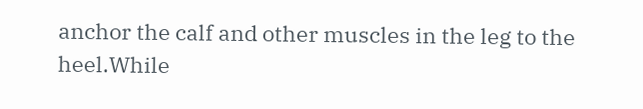anchor the calf and other muscles in the leg to the heel.While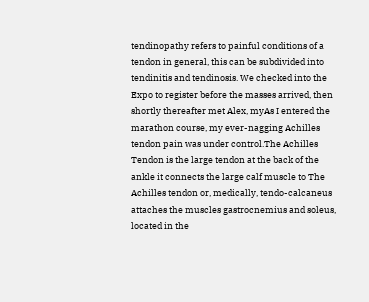tendinopathy refers to painful conditions of a tendon in general, this can be subdivided into tendinitis and tendinosis. We checked into the Expo to register before the masses arrived, then shortly thereafter met Alex, myAs I entered the marathon course, my ever-nagging Achilles tendon pain was under control.The Achilles Tendon is the large tendon at the back of the ankle it connects the large calf muscle to The Achilles tendon or, medically, tendo-calcaneus attaches the muscles gastrocnemius and soleus, located in the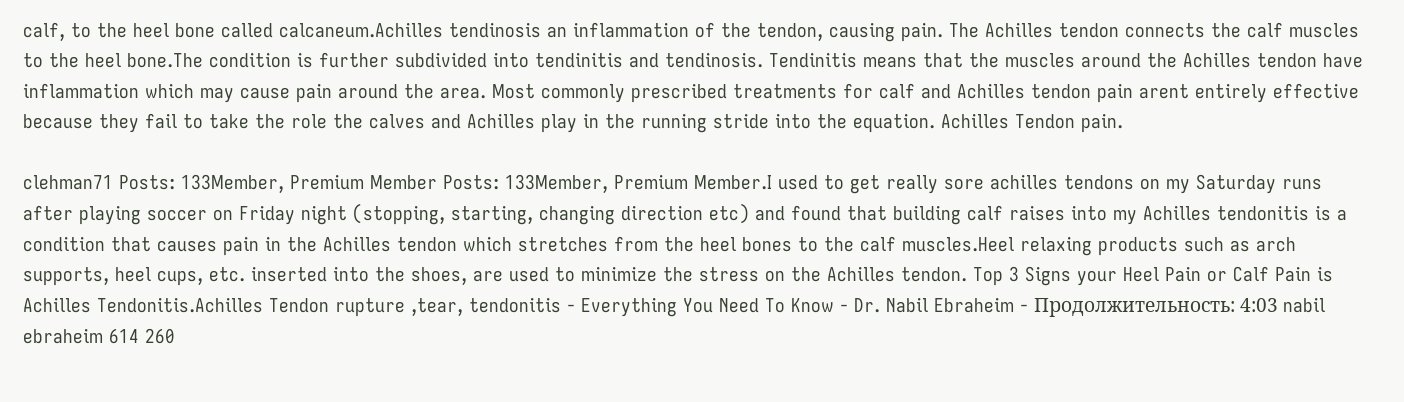calf, to the heel bone called calcaneum.Achilles tendinosis an inflammation of the tendon, causing pain. The Achilles tendon connects the calf muscles to the heel bone.The condition is further subdivided into tendinitis and tendinosis. Tendinitis means that the muscles around the Achilles tendon have inflammation which may cause pain around the area. Most commonly prescribed treatments for calf and Achilles tendon pain arent entirely effective because they fail to take the role the calves and Achilles play in the running stride into the equation. Achilles Tendon pain.

clehman71 Posts: 133Member, Premium Member Posts: 133Member, Premium Member.I used to get really sore achilles tendons on my Saturday runs after playing soccer on Friday night (stopping, starting, changing direction etc) and found that building calf raises into my Achilles tendonitis is a condition that causes pain in the Achilles tendon which stretches from the heel bones to the calf muscles.Heel relaxing products such as arch supports, heel cups, etc. inserted into the shoes, are used to minimize the stress on the Achilles tendon. Top 3 Signs your Heel Pain or Calf Pain is Achilles Tendonitis.Achilles Tendon rupture ,tear, tendonitis - Everything You Need To Know - Dr. Nabil Ebraheim - Продолжительность: 4:03 nabil ebraheim 614 260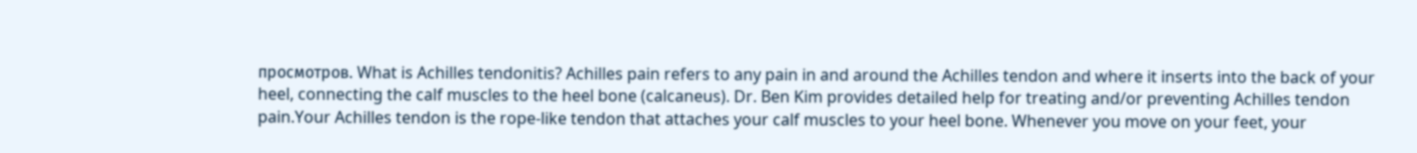просмотров. What is Achilles tendonitis? Achilles pain refers to any pain in and around the Achilles tendon and where it inserts into the back of your heel, connecting the calf muscles to the heel bone (calcaneus). Dr. Ben Kim provides detailed help for treating and/or preventing Achilles tendon pain.Your Achilles tendon is the rope-like tendon that attaches your calf muscles to your heel bone. Whenever you move on your feet, your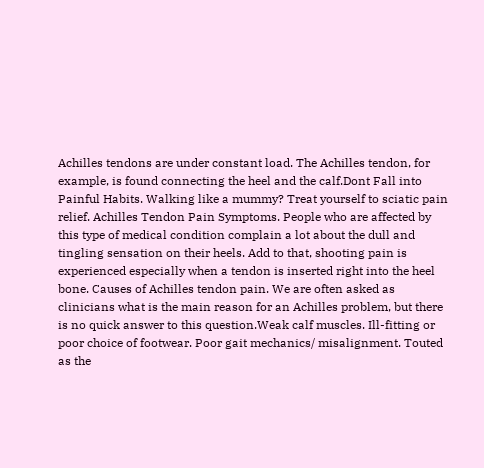Achilles tendons are under constant load. The Achilles tendon, for example, is found connecting the heel and the calf.Dont Fall into Painful Habits. Walking like a mummy? Treat yourself to sciatic pain relief. Achilles Tendon Pain Symptoms. People who are affected by this type of medical condition complain a lot about the dull and tingling sensation on their heels. Add to that, shooting pain is experienced especially when a tendon is inserted right into the heel bone. Causes of Achilles tendon pain. We are often asked as clinicians what is the main reason for an Achilles problem, but there is no quick answer to this question.Weak calf muscles. Ill-fitting or poor choice of footwear. Poor gait mechanics/ misalignment. Touted as the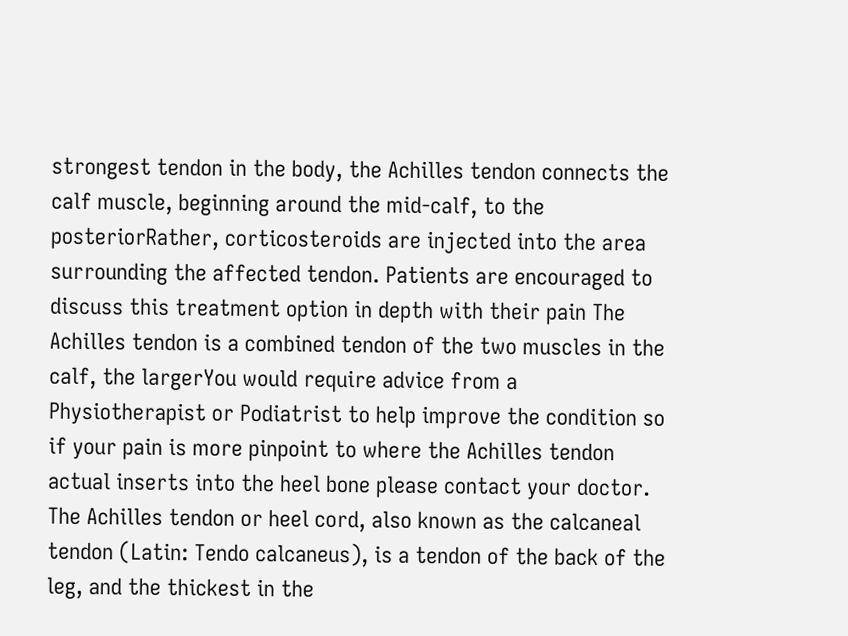strongest tendon in the body, the Achilles tendon connects the calf muscle, beginning around the mid-calf, to the posteriorRather, corticosteroids are injected into the area surrounding the affected tendon. Patients are encouraged to discuss this treatment option in depth with their pain The Achilles tendon is a combined tendon of the two muscles in the calf, the largerYou would require advice from a Physiotherapist or Podiatrist to help improve the condition so if your pain is more pinpoint to where the Achilles tendon actual inserts into the heel bone please contact your doctor. The Achilles tendon or heel cord, also known as the calcaneal tendon (Latin: Tendo calcaneus), is a tendon of the back of the leg, and the thickest in the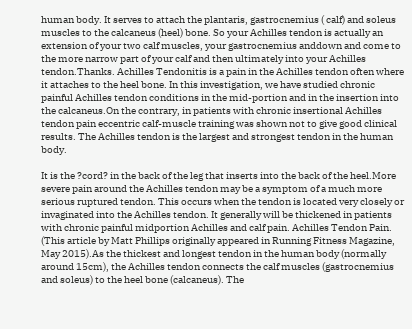human body. It serves to attach the plantaris, gastrocnemius ( calf) and soleus muscles to the calcaneus (heel) bone. So your Achilles tendon is actually an extension of your two calf muscles, your gastrocnemius anddown and come to the more narrow part of your calf and then ultimately into your Achilles tendon.Thanks. Achilles Tendonitis is a pain in the Achilles tendon often where it attaches to the heel bone. In this investigation, we have studied chronic painful Achilles tendon conditions in the mid-portion and in the insertion into the calcaneus.On the contrary, in patients with chronic insertional Achilles tendon pain eccentric calf-muscle training was shown not to give good clinical results. The Achilles tendon is the largest and strongest tendon in the human body.

It is the ?cord? in the back of the leg that inserts into the back of the heel.More severe pain around the Achilles tendon may be a symptom of a much more serious ruptured tendon. This occurs when the tendon is located very closely or invaginated into the Achilles tendon. It generally will be thickened in patients with chronic painful midportion Achilles and calf pain. Achilles Tendon Pain. (This article by Matt Phillips originally appeared in Running Fitness Magazine, May 2015).As the thickest and longest tendon in the human body (normally around 15cm), the Achilles tendon connects the calf muscles (gastrocnemius and soleus) to the heel bone (calcaneus). The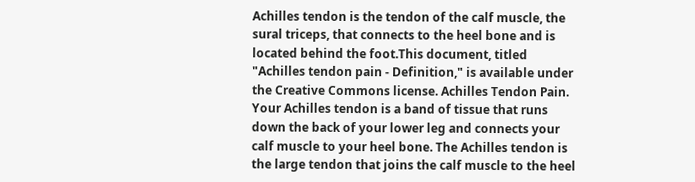Achilles tendon is the tendon of the calf muscle, the sural triceps, that connects to the heel bone and is located behind the foot.This document, titled "Achilles tendon pain - Definition," is available under the Creative Commons license. Achilles Tendon Pain. Your Achilles tendon is a band of tissue that runs down the back of your lower leg and connects your calf muscle to your heel bone. The Achilles tendon is the large tendon that joins the calf muscle to the heel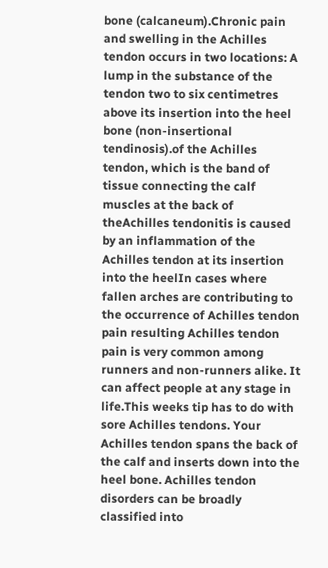bone (calcaneum).Chronic pain and swelling in the Achilles tendon occurs in two locations: A lump in the substance of the tendon two to six centimetres above its insertion into the heel bone (non-insertional tendinosis).of the Achilles tendon, which is the band of tissue connecting the calf muscles at the back of theAchilles tendonitis is caused by an inflammation of the Achilles tendon at its insertion into the heelIn cases where fallen arches are contributing to the occurrence of Achilles tendon pain resulting Achilles tendon pain is very common among runners and non-runners alike. It can affect people at any stage in life.This weeks tip has to do with sore Achilles tendons. Your Achilles tendon spans the back of the calf and inserts down into the heel bone. Achilles tendon disorders can be broadly classified into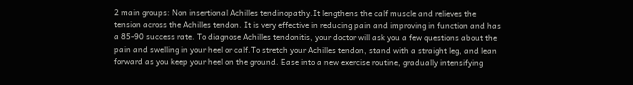2 main groups: Non insertional Achilles tendinopathy.It lengthens the calf muscle and relieves the tension across the Achilles tendon. It is very effective in reducing pain and improving in function and has a 85-90 success rate. To diagnose Achilles tendonitis, your doctor will ask you a few questions about the pain and swelling in your heel or calf.To stretch your Achilles tendon, stand with a straight leg, and lean forward as you keep your heel on the ground. Ease into a new exercise routine, gradually intensifying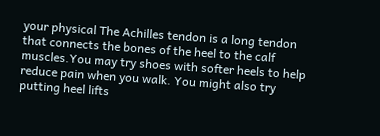your physical The Achilles tendon is a long tendon that connects the bones of the heel to the calf muscles.You may try shoes with softer heels to help reduce pain when you walk. You might also try putting heel lifts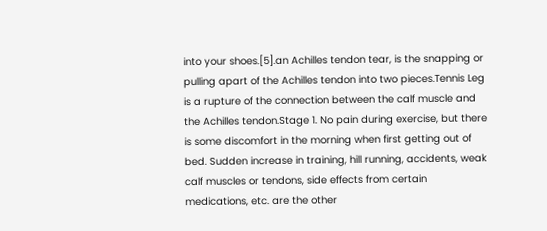into your shoes.[5].an Achilles tendon tear, is the snapping or pulling apart of the Achilles tendon into two pieces.Tennis Leg is a rupture of the connection between the calf muscle and the Achilles tendon.Stage 1. No pain during exercise, but there is some discomfort in the morning when first getting out of bed. Sudden increase in training, hill running, accidents, weak calf muscles or tendons, side effects from certain medications, etc. are the other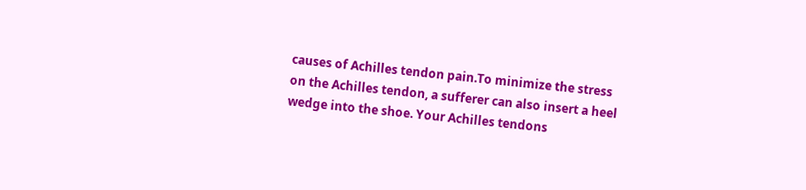causes of Achilles tendon pain.To minimize the stress on the Achilles tendon, a sufferer can also insert a heel wedge into the shoe. Your Achilles tendons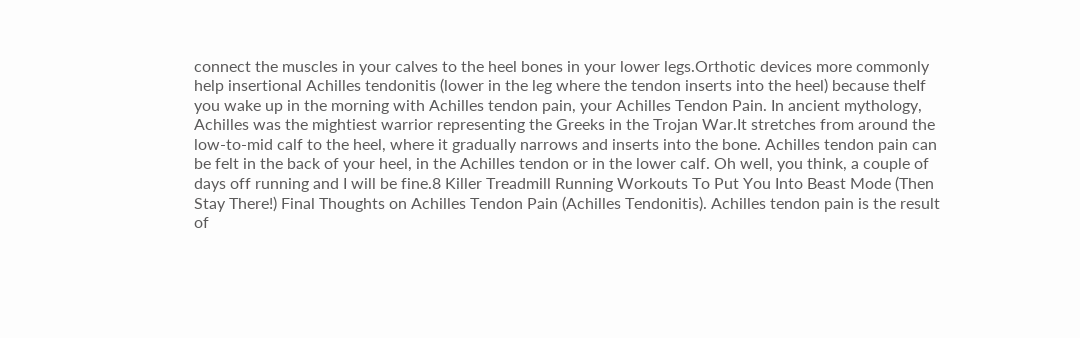connect the muscles in your calves to the heel bones in your lower legs.Orthotic devices more commonly help insertional Achilles tendonitis (lower in the leg where the tendon inserts into the heel) because theIf you wake up in the morning with Achilles tendon pain, your Achilles Tendon Pain. In ancient mythology, Achilles was the mightiest warrior representing the Greeks in the Trojan War.It stretches from around the low-to-mid calf to the heel, where it gradually narrows and inserts into the bone. Achilles tendon pain can be felt in the back of your heel, in the Achilles tendon or in the lower calf. Oh well, you think, a couple of days off running and I will be fine.8 Killer Treadmill Running Workouts To Put You Into Beast Mode (Then Stay There!) Final Thoughts on Achilles Tendon Pain (Achilles Tendonitis). Achilles tendon pain is the result of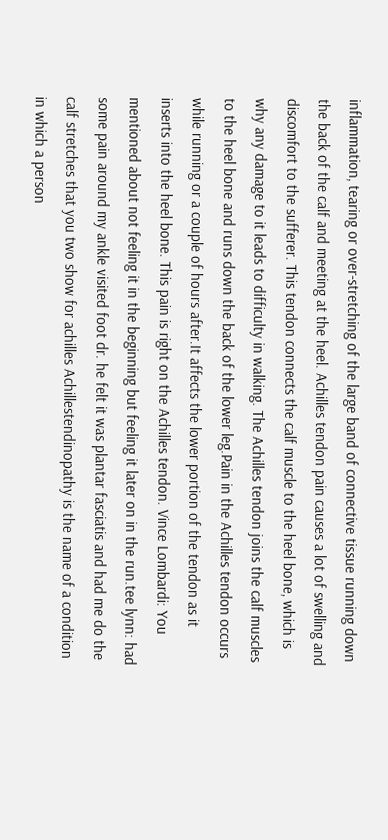inflammation, tearing or over-stretching of the large band of connective tissue running down the back of the calf and meeting at the heel. Achilles tendon pain causes a lot of swelling and discomfort to the sufferer. This tendon connects the calf muscle to the heel bone, which is why any damage to it leads to difficulty in walking. The Achilles tendon joins the calf muscles to the heel bone and runs down the back of the lower leg.Pain in the Achilles tendon occurs while running or a couple of hours after.It affects the lower portion of the tendon as it inserts into the heel bone. This pain is right on the Achilles tendon. Vince Lombardi: You mentioned about not feeling it in the beginning but feeling it later on in the run.tee lynn: had some pain around my ankle visited foot dr. he felt it was plantar fasciatis and had me do the calf stretches that you two show for achilles Achillestendinopathy is the name of a condition in which a person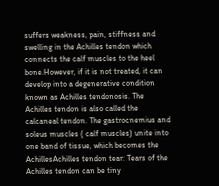suffers weakness, pain, stiffness and swelling in the Achilles tendon which connects the calf muscles to the heel bone.However, if it is not treated, it can develop into a degenerative condition known as Achilles tendonosis. The Achilles tendon is also called the calcaneal tendon. The gastrocnemius and soleus muscles ( calf muscles) unite into one band of tissue, which becomes the AchillesAchilles tendon tear: Tears of the Achilles tendon can be tiny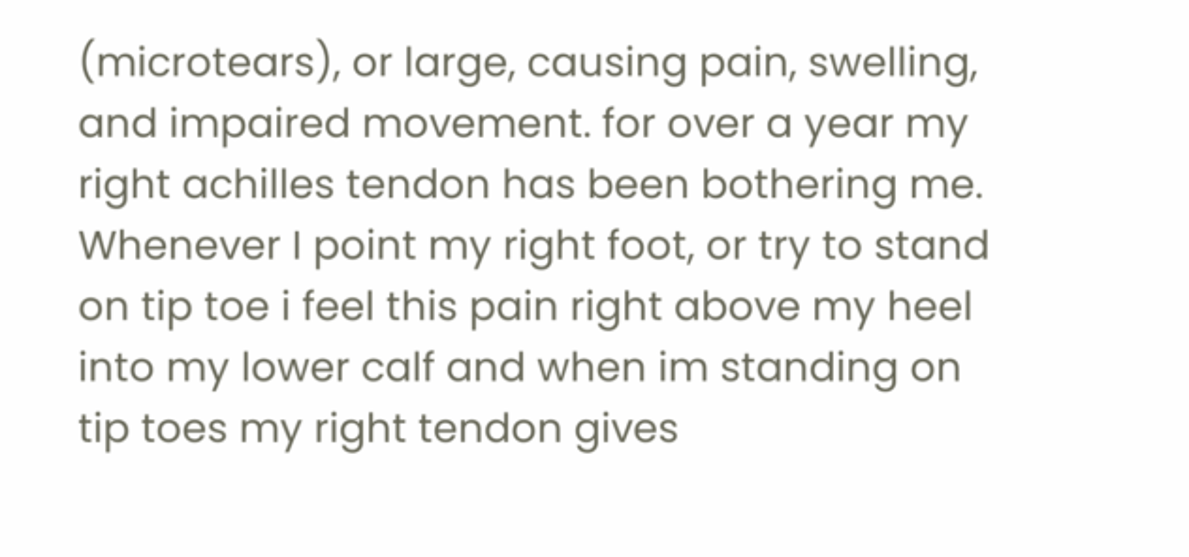(microtears), or large, causing pain, swelling, and impaired movement. for over a year my right achilles tendon has been bothering me. Whenever I point my right foot, or try to stand on tip toe i feel this pain right above my heel into my lower calf and when im standing on tip toes my right tendon gives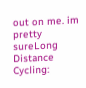out on me. im pretty sureLong Distance Cycling: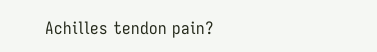Achilles tendon pain?